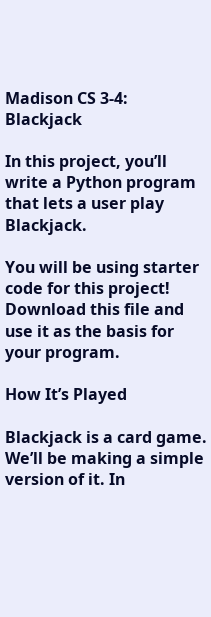Madison CS 3-4: Blackjack

In this project, you’ll write a Python program that lets a user play Blackjack.

You will be using starter code for this project! Download this file and use it as the basis for your program.

How It’s Played

Blackjack is a card game. We’ll be making a simple version of it. In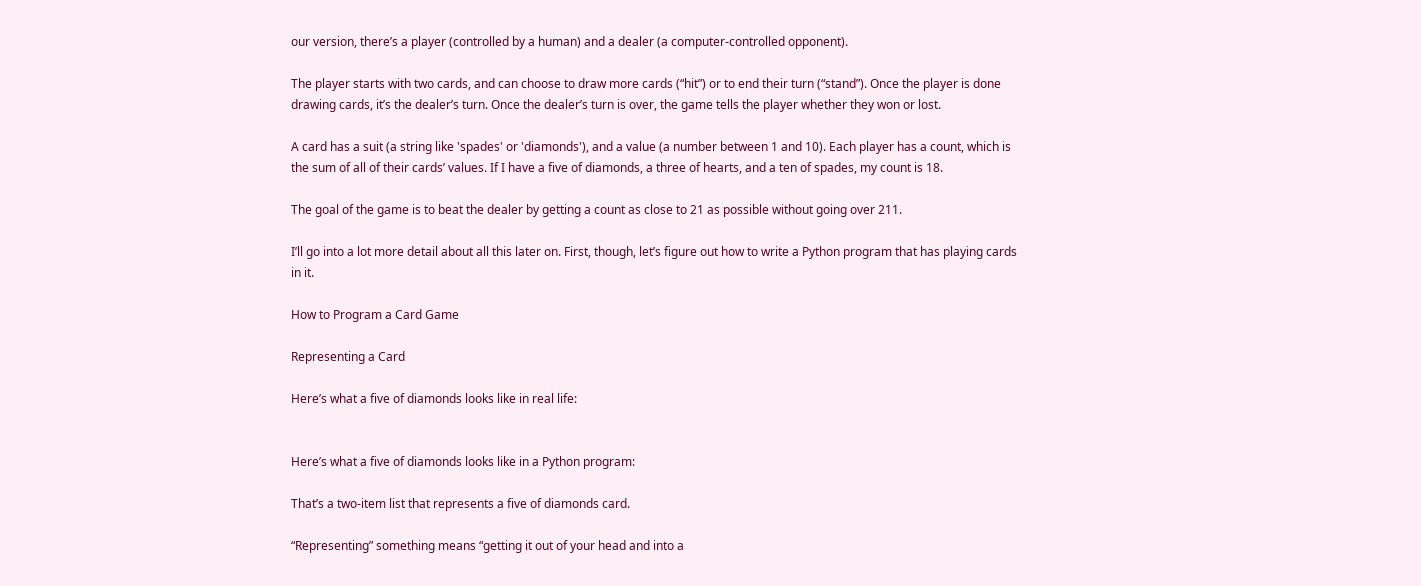our version, there’s a player (controlled by a human) and a dealer (a computer-controlled opponent).

The player starts with two cards, and can choose to draw more cards (“hit”) or to end their turn (“stand”). Once the player is done drawing cards, it’s the dealer’s turn. Once the dealer’s turn is over, the game tells the player whether they won or lost.

A card has a suit (a string like 'spades' or 'diamonds'), and a value (a number between 1 and 10). Each player has a count, which is the sum of all of their cards’ values. If I have a five of diamonds, a three of hearts, and a ten of spades, my count is 18.

The goal of the game is to beat the dealer by getting a count as close to 21 as possible without going over 211.

I’ll go into a lot more detail about all this later on. First, though, let’s figure out how to write a Python program that has playing cards in it.

How to Program a Card Game

Representing a Card

Here’s what a five of diamonds looks like in real life:


Here’s what a five of diamonds looks like in a Python program:

That’s a two-item list that represents a five of diamonds card.

“Representing” something means “getting it out of your head and into a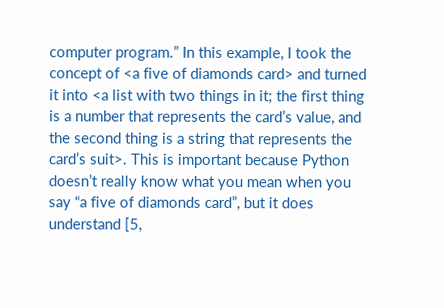computer program.” In this example, I took the concept of <a five of diamonds card> and turned it into <a list with two things in it; the first thing is a number that represents the card’s value, and the second thing is a string that represents the card’s suit>. This is important because Python doesn’t really know what you mean when you say “a five of diamonds card”, but it does understand [5,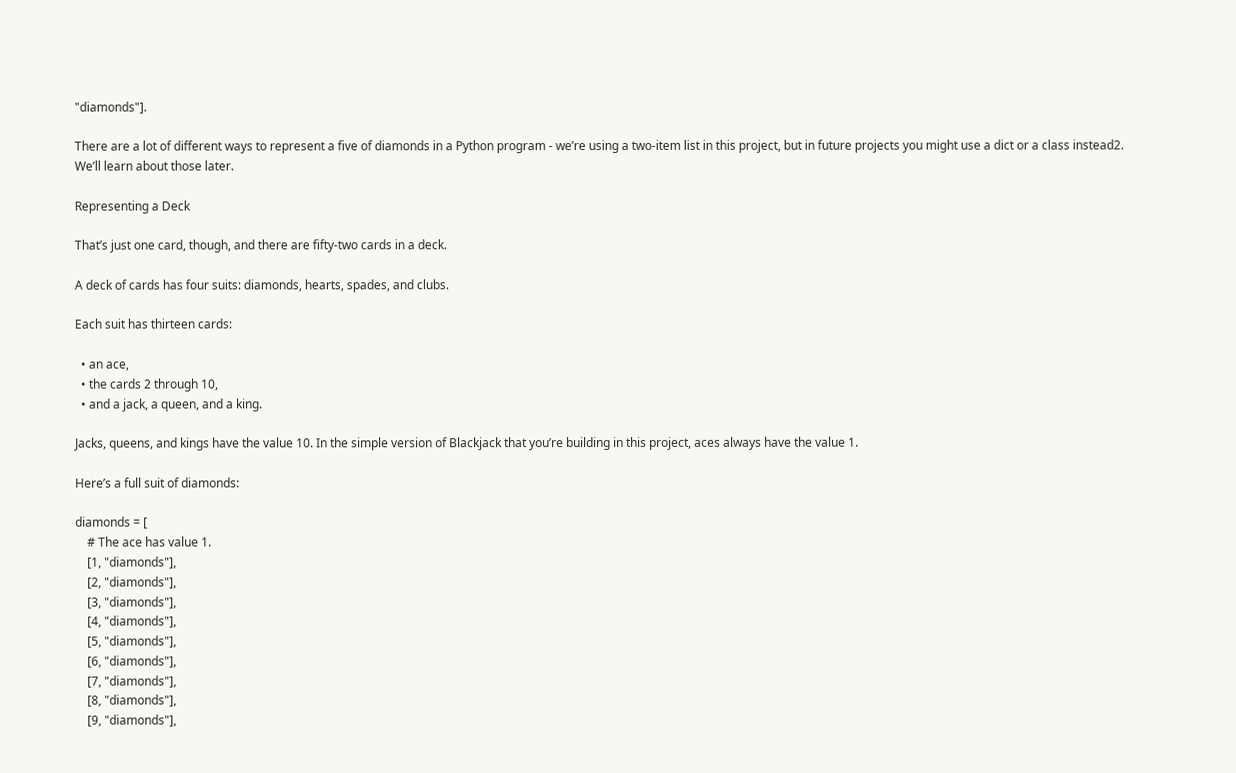"diamonds"].

There are a lot of different ways to represent a five of diamonds in a Python program - we’re using a two-item list in this project, but in future projects you might use a dict or a class instead2. We’ll learn about those later.

Representing a Deck

That’s just one card, though, and there are fifty-two cards in a deck.

A deck of cards has four suits: diamonds, hearts, spades, and clubs.

Each suit has thirteen cards:

  • an ace,
  • the cards 2 through 10,
  • and a jack, a queen, and a king.

Jacks, queens, and kings have the value 10. In the simple version of Blackjack that you’re building in this project, aces always have the value 1.

Here’s a full suit of diamonds:

diamonds = [
    # The ace has value 1.
    [1, "diamonds"],
    [2, "diamonds"],
    [3, "diamonds"],
    [4, "diamonds"],
    [5, "diamonds"],
    [6, "diamonds"],
    [7, "diamonds"],
    [8, "diamonds"],
    [9, "diamonds"],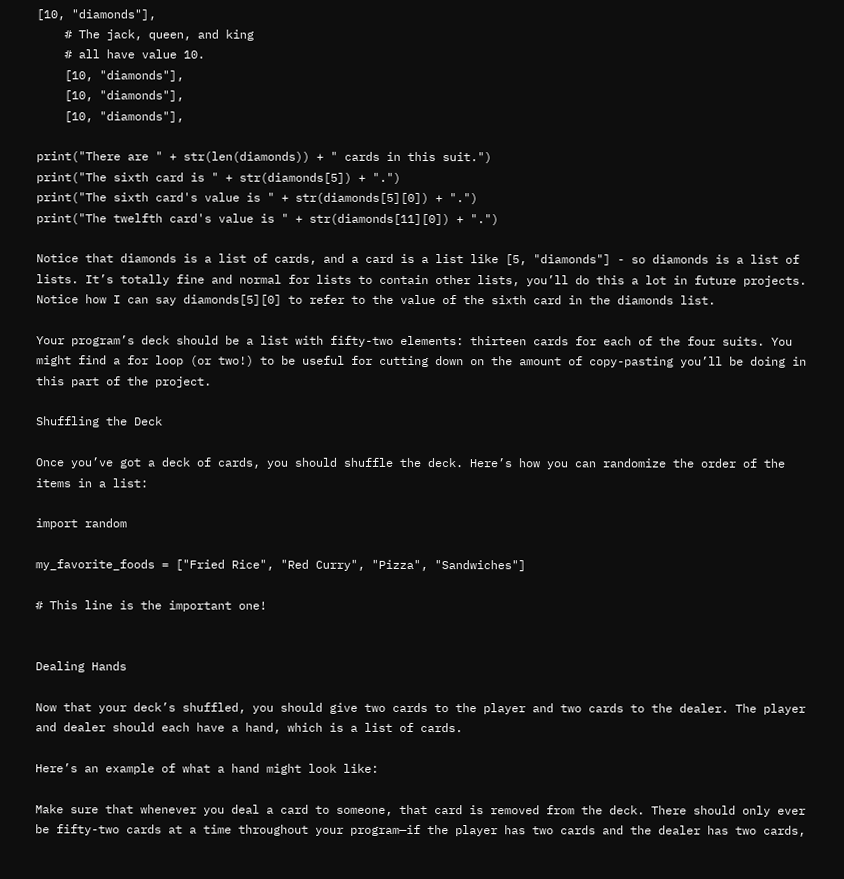[10, "diamonds"],
    # The jack, queen, and king
    # all have value 10.
    [10, "diamonds"],
    [10, "diamonds"],
    [10, "diamonds"],

print("There are " + str(len(diamonds)) + " cards in this suit.")
print("The sixth card is " + str(diamonds[5]) + ".")
print("The sixth card's value is " + str(diamonds[5][0]) + ".")
print("The twelfth card's value is " + str(diamonds[11][0]) + ".")

Notice that diamonds is a list of cards, and a card is a list like [5, "diamonds"] - so diamonds is a list of lists. It’s totally fine and normal for lists to contain other lists, you’ll do this a lot in future projects. Notice how I can say diamonds[5][0] to refer to the value of the sixth card in the diamonds list.

Your program’s deck should be a list with fifty-two elements: thirteen cards for each of the four suits. You might find a for loop (or two!) to be useful for cutting down on the amount of copy-pasting you’ll be doing in this part of the project.

Shuffling the Deck

Once you’ve got a deck of cards, you should shuffle the deck. Here’s how you can randomize the order of the items in a list:

import random

my_favorite_foods = ["Fried Rice", "Red Curry", "Pizza", "Sandwiches"]

# This line is the important one!


Dealing Hands

Now that your deck’s shuffled, you should give two cards to the player and two cards to the dealer. The player and dealer should each have a hand, which is a list of cards.

Here’s an example of what a hand might look like:

Make sure that whenever you deal a card to someone, that card is removed from the deck. There should only ever be fifty-two cards at a time throughout your program—if the player has two cards and the dealer has two cards,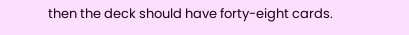then the deck should have forty-eight cards.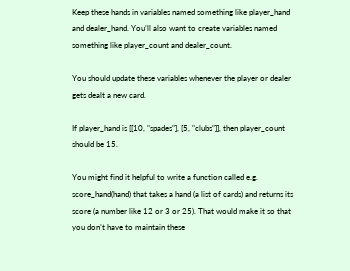Keep these hands in variables named something like player_hand and dealer_hand. You’ll also want to create variables named something like player_count and dealer_count.

You should update these variables whenever the player or dealer gets dealt a new card.

If player_hand is [[10, "spades"], [5, "clubs"]], then player_count should be 15.

You might find it helpful to write a function called e.g. score_hand(hand) that takes a hand (a list of cards) and returns its score (a number like 12 or 3 or 25). That would make it so that you don’t have to maintain these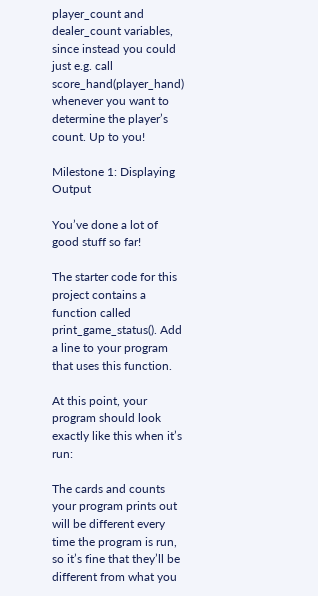player_count and dealer_count variables, since instead you could just e.g. call score_hand(player_hand) whenever you want to determine the player’s count. Up to you!

Milestone 1: Displaying Output

You’ve done a lot of good stuff so far!

The starter code for this project contains a function called print_game_status(). Add a line to your program that uses this function.

At this point, your program should look exactly like this when it’s run:

The cards and counts your program prints out will be different every time the program is run, so it’s fine that they’ll be different from what you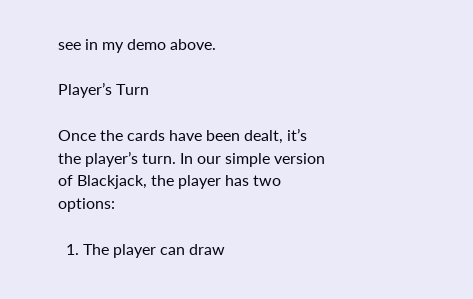see in my demo above.

Player’s Turn

Once the cards have been dealt, it’s the player’s turn. In our simple version of Blackjack, the player has two options:

  1. The player can draw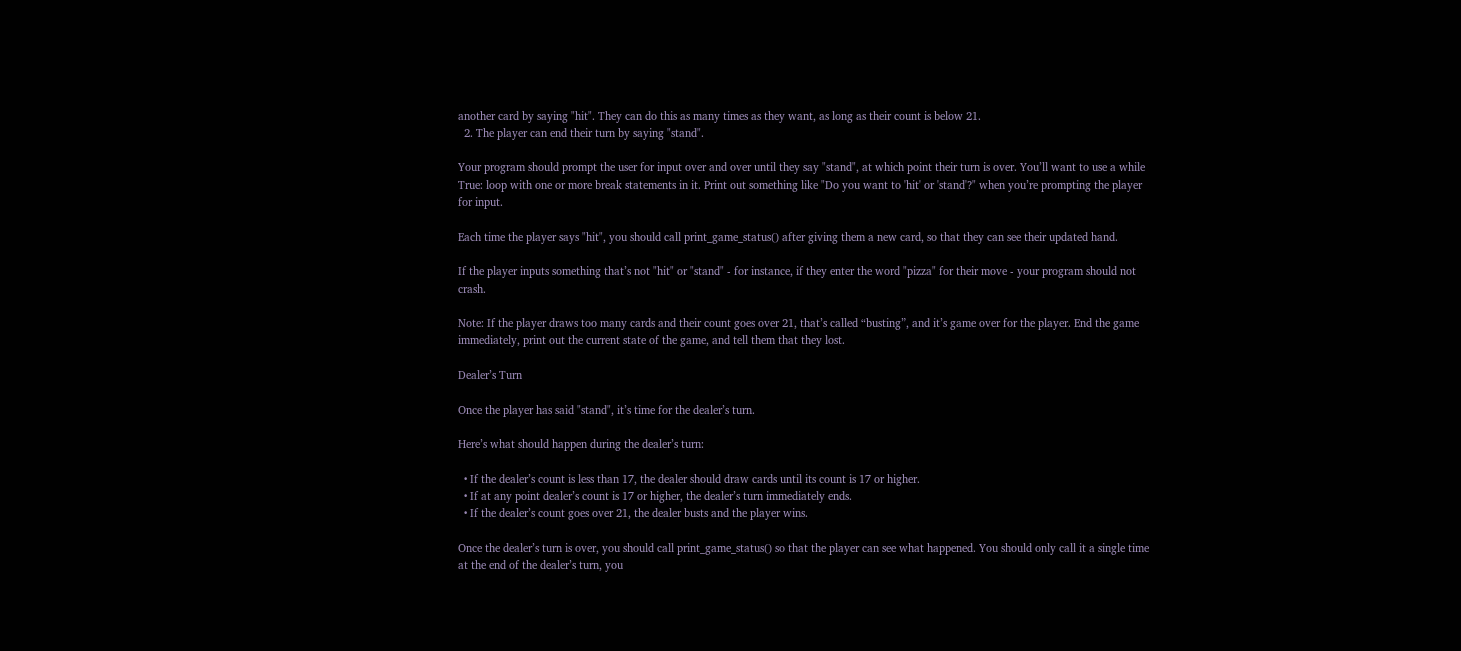another card by saying "hit". They can do this as many times as they want, as long as their count is below 21.
  2. The player can end their turn by saying "stand".

Your program should prompt the user for input over and over until they say "stand", at which point their turn is over. You’ll want to use a while True: loop with one or more break statements in it. Print out something like "Do you want to 'hit' or 'stand'?" when you’re prompting the player for input.

Each time the player says "hit", you should call print_game_status() after giving them a new card, so that they can see their updated hand.

If the player inputs something that’s not "hit" or "stand" - for instance, if they enter the word "pizza" for their move - your program should not crash.

Note: If the player draws too many cards and their count goes over 21, that’s called “busting”, and it’s game over for the player. End the game immediately, print out the current state of the game, and tell them that they lost.

Dealer’s Turn

Once the player has said "stand", it’s time for the dealer’s turn.

Here’s what should happen during the dealer’s turn:

  • If the dealer’s count is less than 17, the dealer should draw cards until its count is 17 or higher.
  • If at any point dealer’s count is 17 or higher, the dealer’s turn immediately ends.
  • If the dealer’s count goes over 21, the dealer busts and the player wins.

Once the dealer’s turn is over, you should call print_game_status() so that the player can see what happened. You should only call it a single time at the end of the dealer’s turn, you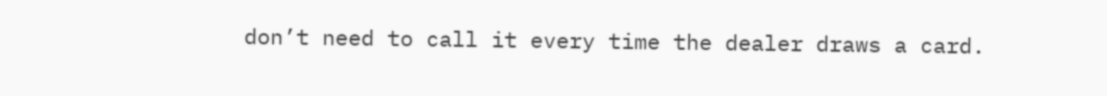don’t need to call it every time the dealer draws a card.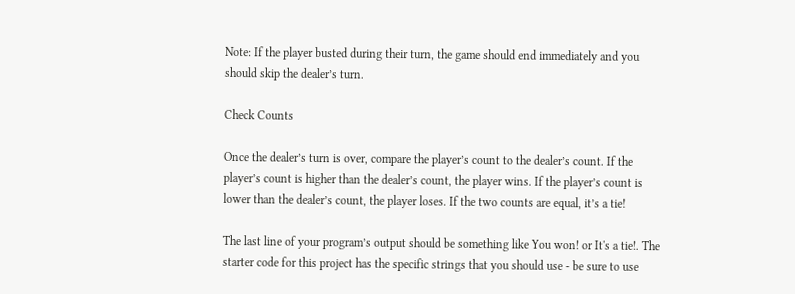Note: If the player busted during their turn, the game should end immediately and you should skip the dealer’s turn.

Check Counts

Once the dealer’s turn is over, compare the player’s count to the dealer’s count. If the player’s count is higher than the dealer’s count, the player wins. If the player’s count is lower than the dealer’s count, the player loses. If the two counts are equal, it’s a tie!

The last line of your program’s output should be something like You won! or It's a tie!. The starter code for this project has the specific strings that you should use - be sure to use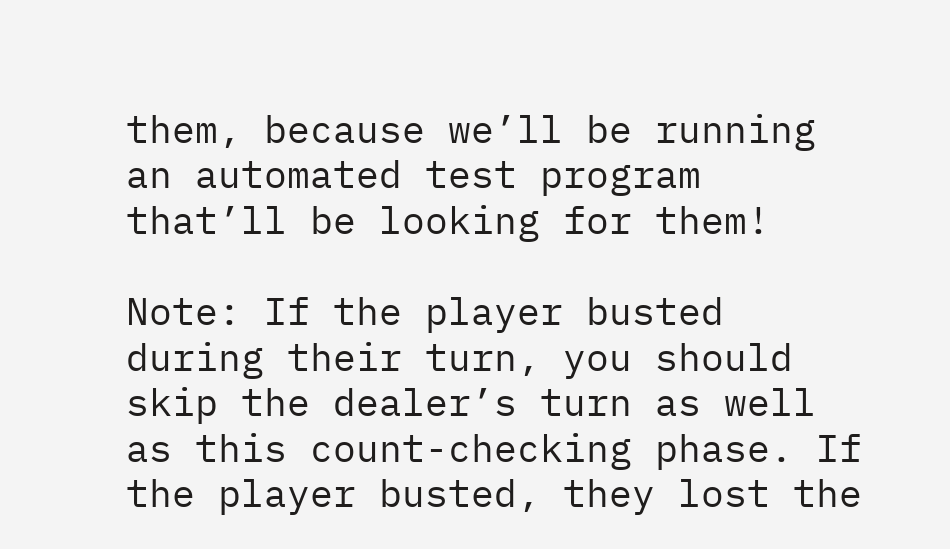them, because we’ll be running an automated test program that’ll be looking for them!

Note: If the player busted during their turn, you should skip the dealer’s turn as well as this count-checking phase. If the player busted, they lost the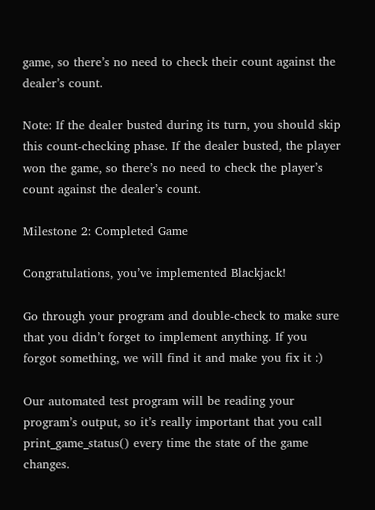game, so there’s no need to check their count against the dealer’s count.

Note: If the dealer busted during its turn, you should skip this count-checking phase. If the dealer busted, the player won the game, so there’s no need to check the player’s count against the dealer’s count.

Milestone 2: Completed Game

Congratulations, you’ve implemented Blackjack!

Go through your program and double-check to make sure that you didn’t forget to implement anything. If you forgot something, we will find it and make you fix it :)

Our automated test program will be reading your program’s output, so it’s really important that you call print_game_status() every time the state of the game changes.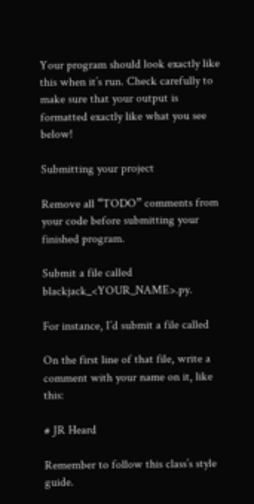Your program should look exactly like this when it’s run. Check carefully to make sure that your output is formatted exactly like what you see below!

Submitting your project

Remove all “TODO” comments from your code before submitting your finished program.

Submit a file called blackjack_<YOUR_NAME>.py.

For instance, I’d submit a file called

On the first line of that file, write a comment with your name on it, like this:

# JR Heard

Remember to follow this class’s style guide.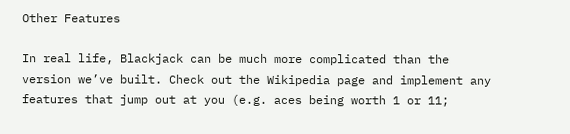Other Features

In real life, Blackjack can be much more complicated than the version we’ve built. Check out the Wikipedia page and implement any features that jump out at you (e.g. aces being worth 1 or 11;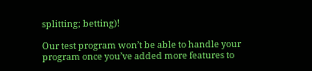splitting; betting)!

Our test program won’t be able to handle your program once you’ve added more features to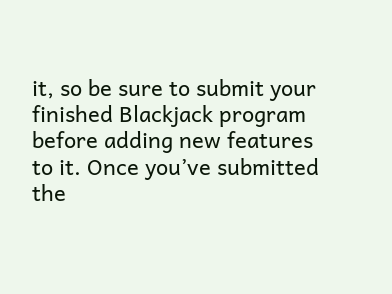it, so be sure to submit your finished Blackjack program before adding new features to it. Once you’ve submitted the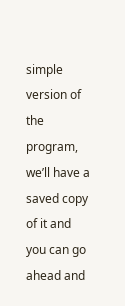simple version of the program, we’ll have a saved copy of it and you can go ahead and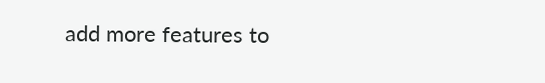add more features to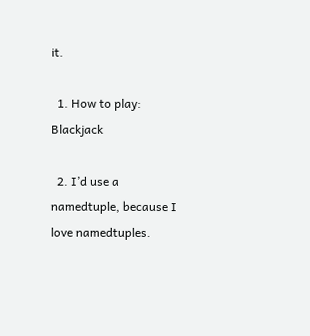it.

  1. How to play: Blackjack

  2. I’d use a namedtuple, because I love namedtuples.